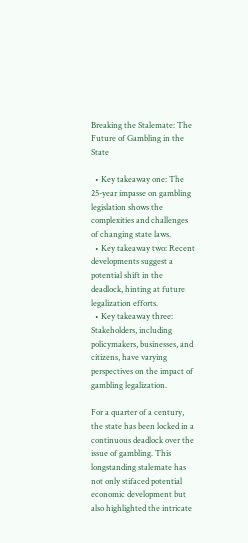Breaking the Stalemate: The Future of Gambling in the State

  • Key takeaway one: The 25-year impasse on gambling legislation shows the complexities and challenges of changing state laws.
  • Key takeaway two: Recent developments suggest a potential shift in the deadlock, hinting at future legalization efforts.
  • Key takeaway three: Stakeholders, including policymakers, businesses, and citizens, have varying perspectives on the impact of gambling legalization.

For a quarter of a century, the state has been locked in a continuous deadlock over the issue of gambling. This longstanding stalemate has not only stifaced potential economic development but also highlighted the intricate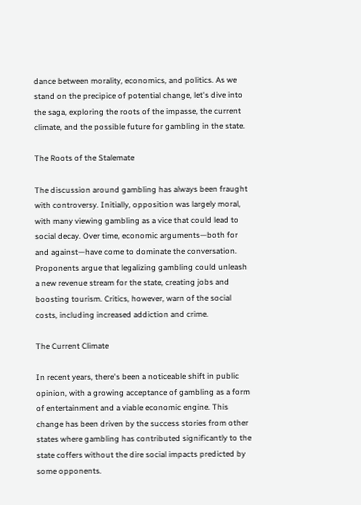dance between morality, economics, and politics. As we stand on the precipice of potential change, let's dive into the saga, exploring the roots of the impasse, the current climate, and the possible future for gambling in the state.

The Roots of the Stalemate

The discussion around gambling has always been fraught with controversy. Initially, opposition was largely moral, with many viewing gambling as a vice that could lead to social decay. Over time, economic arguments—both for and against—have come to dominate the conversation. Proponents argue that legalizing gambling could unleash a new revenue stream for the state, creating jobs and boosting tourism. Critics, however, warn of the social costs, including increased addiction and crime.

The Current Climate

In recent years, there's been a noticeable shift in public opinion, with a growing acceptance of gambling as a form of entertainment and a viable economic engine. This change has been driven by the success stories from other states where gambling has contributed significantly to the state coffers without the dire social impacts predicted by some opponents.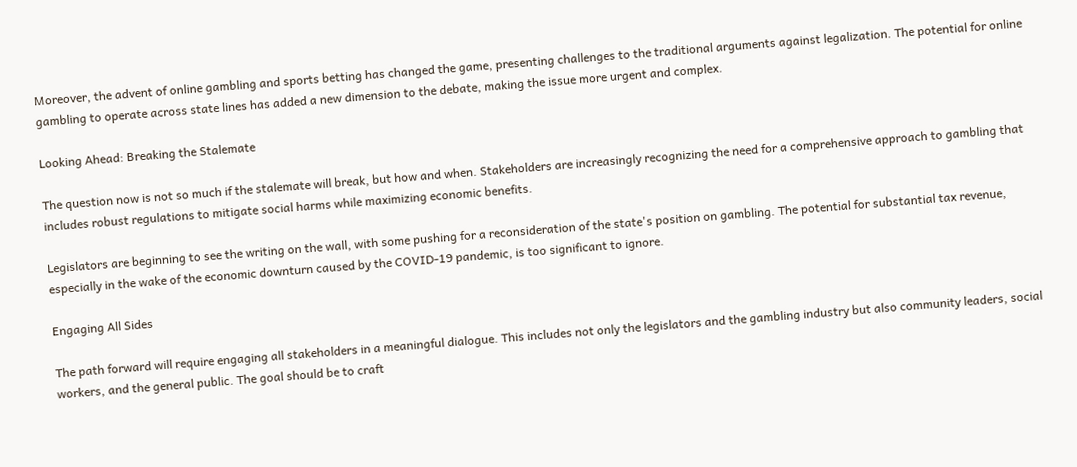Moreover, the advent of online gambling and sports betting has changed the game, presenting challenges to the traditional arguments against legalization. The potential for online gambling to operate across state lines has added a new dimension to the debate, making the issue more urgent and complex.

Looking Ahead: Breaking the Stalemate

The question now is not so much if the stalemate will break, but how and when. Stakeholders are increasingly recognizing the need for a comprehensive approach to gambling that includes robust regulations to mitigate social harms while maximizing economic benefits.

Legislators are beginning to see the writing on the wall, with some pushing for a reconsideration of the state's position on gambling. The potential for substantial tax revenue, especially in the wake of the economic downturn caused by the COVID-19 pandemic, is too significant to ignore.

Engaging All Sides

The path forward will require engaging all stakeholders in a meaningful dialogue. This includes not only the legislators and the gambling industry but also community leaders, social workers, and the general public. The goal should be to craft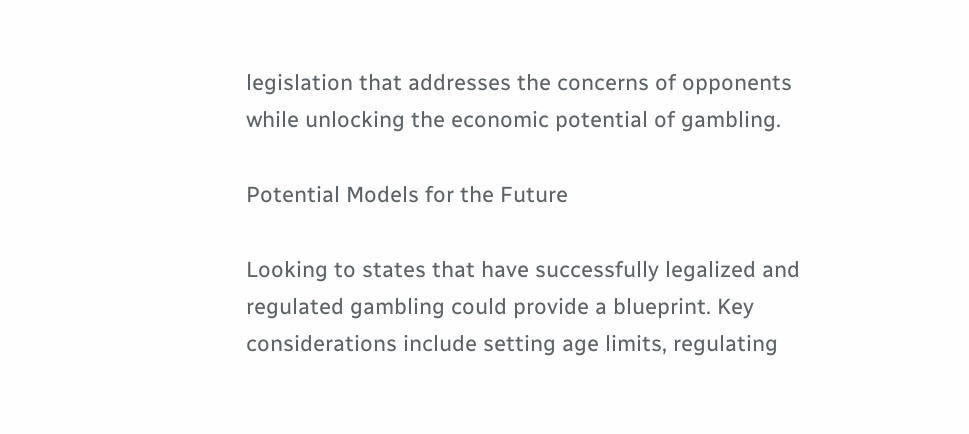legislation that addresses the concerns of opponents while unlocking the economic potential of gambling.

Potential Models for the Future

Looking to states that have successfully legalized and regulated gambling could provide a blueprint. Key considerations include setting age limits, regulating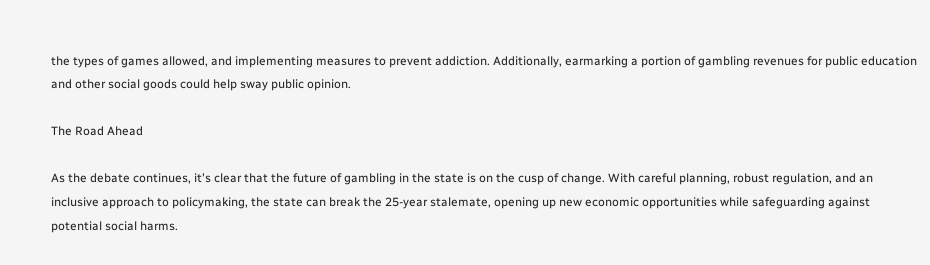the types of games allowed, and implementing measures to prevent addiction. Additionally, earmarking a portion of gambling revenues for public education and other social goods could help sway public opinion.

The Road Ahead

As the debate continues, it's clear that the future of gambling in the state is on the cusp of change. With careful planning, robust regulation, and an inclusive approach to policymaking, the state can break the 25-year stalemate, opening up new economic opportunities while safeguarding against potential social harms.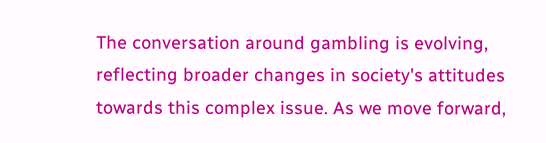The conversation around gambling is evolving, reflecting broader changes in society's attitudes towards this complex issue. As we move forward,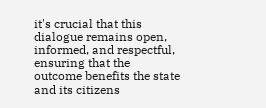it's crucial that this dialogue remains open, informed, and respectful, ensuring that the outcome benefits the state and its citizens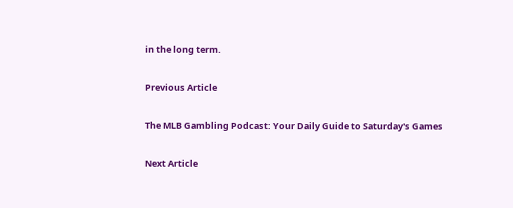in the long term.

Previous Article

The MLB Gambling Podcast: Your Daily Guide to Saturday's Games

Next Article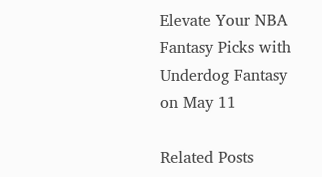Elevate Your NBA Fantasy Picks with Underdog Fantasy on May 11

Related Posts